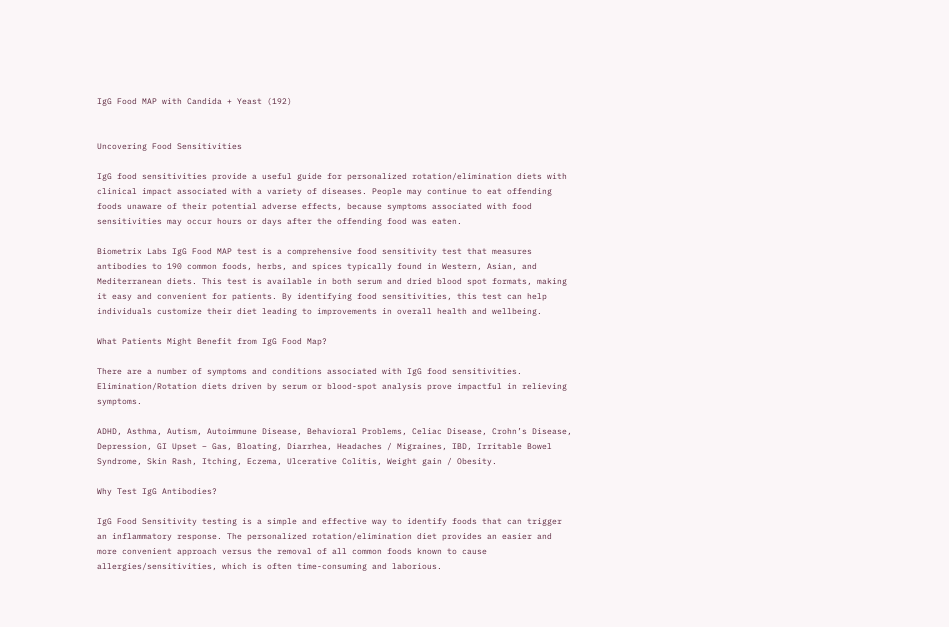IgG Food MAP with Candida + Yeast (192)


Uncovering Food Sensitivities

IgG food sensitivities provide a useful guide for personalized rotation/elimination diets with clinical impact associated with a variety of diseases. People may continue to eat offending foods unaware of their potential adverse effects, because symptoms associated with food sensitivities may occur hours or days after the offending food was eaten.

Biometrix Labs IgG Food MAP test is a comprehensive food sensitivity test that measures antibodies to 190 common foods, herbs, and spices typically found in Western, Asian, and Mediterranean diets. This test is available in both serum and dried blood spot formats, making it easy and convenient for patients. By identifying food sensitivities, this test can help individuals customize their diet leading to improvements in overall health and wellbeing.

What Patients Might Benefit from IgG Food Map?

There are a number of symptoms and conditions associated with IgG food sensitivities. Elimination/Rotation diets driven by serum or blood-spot analysis prove impactful in relieving symptoms.

ADHD, Asthma, Autism, Autoimmune Disease, Behavioral Problems, Celiac Disease, Crohn’s Disease, Depression, GI Upset – Gas, Bloating, Diarrhea, Headaches / Migraines, IBD, Irritable Bowel Syndrome, Skin Rash, Itching, Eczema, Ulcerative Colitis, Weight gain / Obesity.

Why Test IgG Antibodies?

IgG Food Sensitivity testing is a simple and effective way to identify foods that can trigger an inflammatory response. The personalized rotation/elimination diet provides an easier and more convenient approach versus the removal of all common foods known to cause allergies/sensitivities, which is often time-consuming and laborious.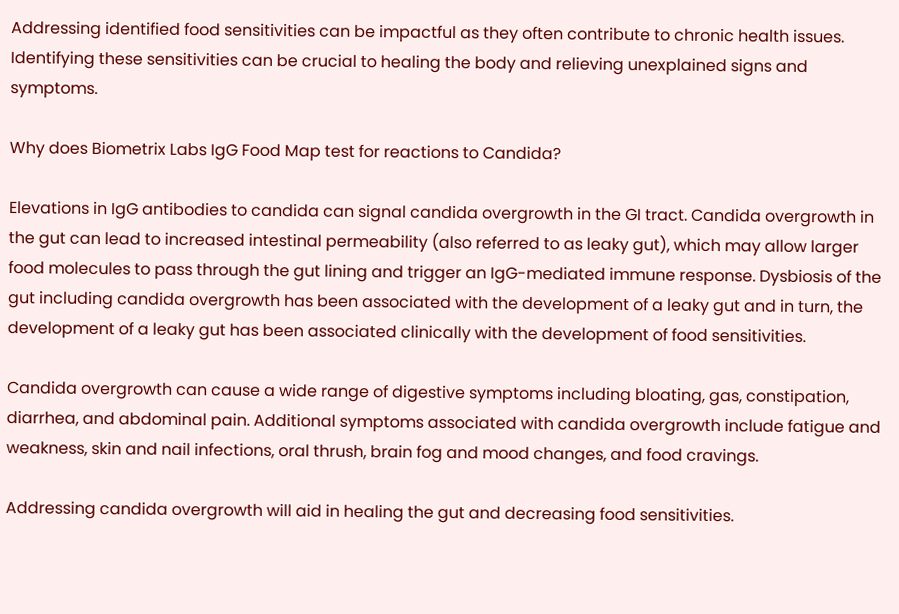Addressing identified food sensitivities can be impactful as they often contribute to chronic health issues. Identifying these sensitivities can be crucial to healing the body and relieving unexplained signs and symptoms.

Why does Biometrix Labs IgG Food Map test for reactions to Candida?

Elevations in IgG antibodies to candida can signal candida overgrowth in the GI tract. Candida overgrowth in the gut can lead to increased intestinal permeability (also referred to as leaky gut), which may allow larger food molecules to pass through the gut lining and trigger an IgG-mediated immune response. Dysbiosis of the gut including candida overgrowth has been associated with the development of a leaky gut and in turn, the development of a leaky gut has been associated clinically with the development of food sensitivities.

Candida overgrowth can cause a wide range of digestive symptoms including bloating, gas, constipation, diarrhea, and abdominal pain. Additional symptoms associated with candida overgrowth include fatigue and weakness, skin and nail infections, oral thrush, brain fog and mood changes, and food cravings.

Addressing candida overgrowth will aid in healing the gut and decreasing food sensitivities.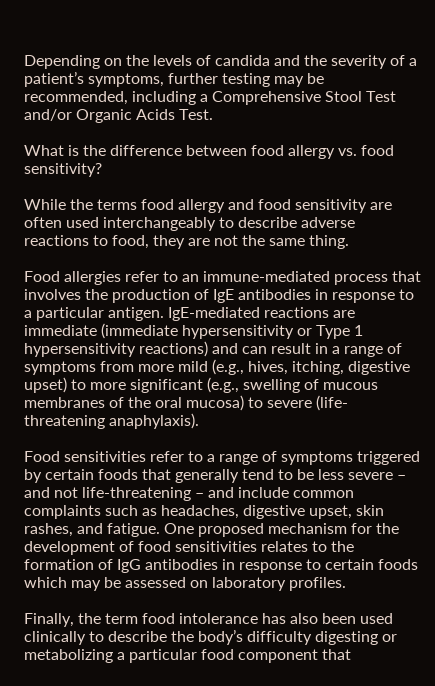Depending on the levels of candida and the severity of a patient’s symptoms, further testing may be recommended, including a Comprehensive Stool Test and/or Organic Acids Test.

What is the difference between food allergy vs. food sensitivity?

While the terms food allergy and food sensitivity are often used interchangeably to describe adverse reactions to food, they are not the same thing.

Food allergies refer to an immune-mediated process that involves the production of IgE antibodies in response to a particular antigen. IgE-mediated reactions are immediate (immediate hypersensitivity or Type 1 hypersensitivity reactions) and can result in a range of symptoms from more mild (e.g., hives, itching, digestive upset) to more significant (e.g., swelling of mucous membranes of the oral mucosa) to severe (life-threatening anaphylaxis).

Food sensitivities refer to a range of symptoms triggered by certain foods that generally tend to be less severe – and not life-threatening – and include common complaints such as headaches, digestive upset, skin rashes, and fatigue. One proposed mechanism for the development of food sensitivities relates to the formation of IgG antibodies in response to certain foods which may be assessed on laboratory profiles.

Finally, the term food intolerance has also been used clinically to describe the body’s difficulty digesting or metabolizing a particular food component that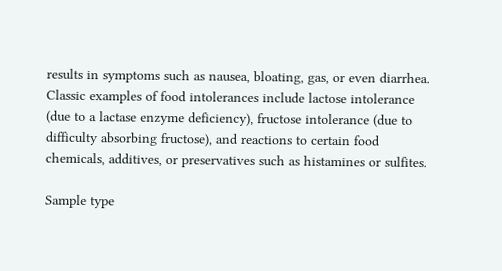results in symptoms such as nausea, bloating, gas, or even diarrhea. Classic examples of food intolerances include lactose intolerance (due to a lactase enzyme deficiency), fructose intolerance (due to difficulty absorbing fructose), and reactions to certain food chemicals, additives, or preservatives such as histamines or sulfites.

Sample type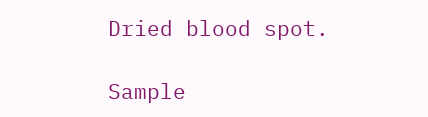Dried blood spot.

Sample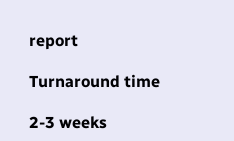report

Turnaround time

2-3 weeks